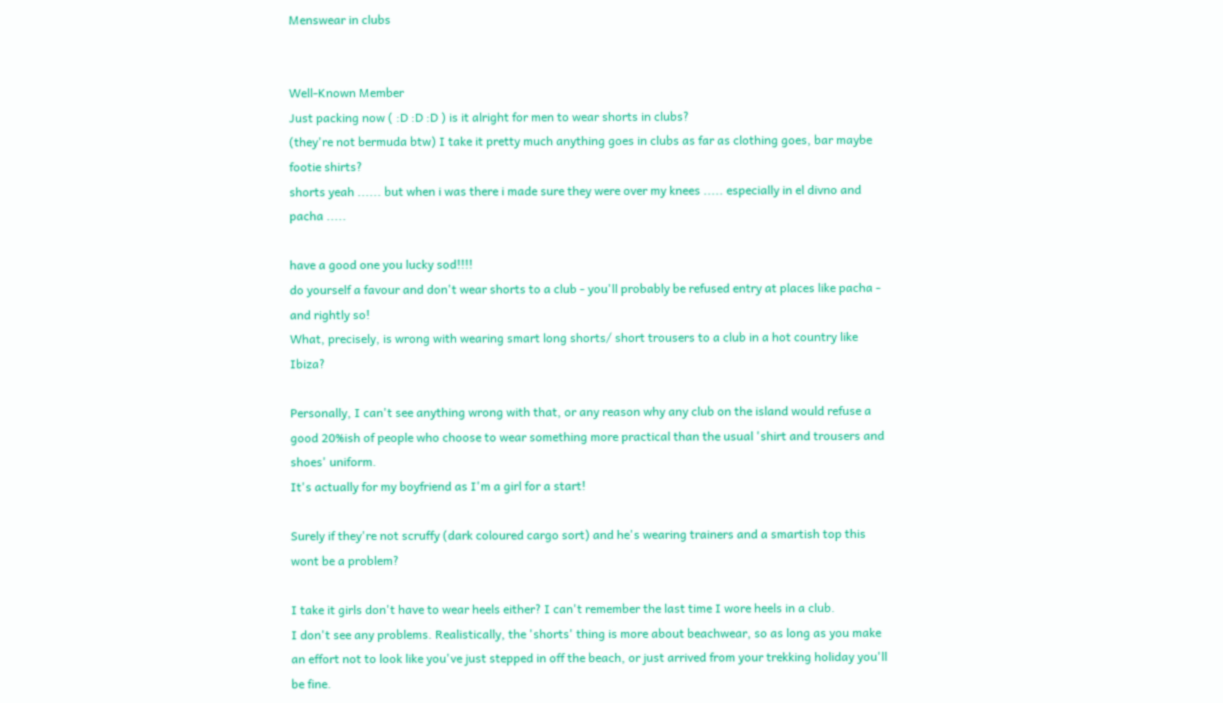Menswear in clubs


Well-Known Member
Just packing now ( :D :D :D ) is it alright for men to wear shorts in clubs?
(they're not bermuda btw) I take it pretty much anything goes in clubs as far as clothing goes, bar maybe footie shirts?
shorts yeah ...... but when i was there i made sure they were over my knees ..... especially in el divno and pacha .....

have a good one you lucky sod!!!!
do yourself a favour and don't wear shorts to a club - you'll probably be refused entry at places like pacha - and rightly so!
What, precisely, is wrong with wearing smart long shorts/ short trousers to a club in a hot country like Ibiza?

Personally, I can't see anything wrong with that, or any reason why any club on the island would refuse a good 20%ish of people who choose to wear something more practical than the usual 'shirt and trousers and shoes' uniform.
It's actually for my boyfriend as I'm a girl for a start!

Surely if they're not scruffy (dark coloured cargo sort) and he's wearing trainers and a smartish top this wont be a problem?

I take it girls don't have to wear heels either? I can't remember the last time I wore heels in a club.
I don't see any problems. Realistically, the 'shorts' thing is more about beachwear, so as long as you make an effort not to look like you've just stepped in off the beach, or just arrived from your trekking holiday you'll be fine.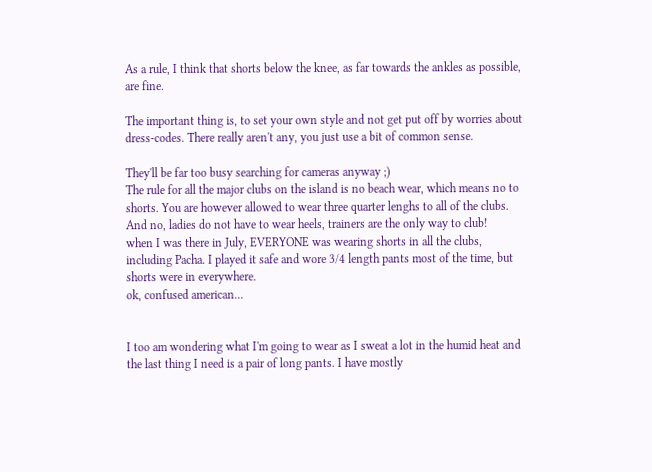As a rule, I think that shorts below the knee, as far towards the ankles as possible, are fine.

The important thing is, to set your own style and not get put off by worries about dress-codes. There really aren't any, you just use a bit of common sense.

They'll be far too busy searching for cameras anyway ;)
The rule for all the major clubs on the island is no beach wear, which means no to shorts. You are however allowed to wear three quarter lenghs to all of the clubs. And no, ladies do not have to wear heels, trainers are the only way to club!
when I was there in July, EVERYONE was wearing shorts in all the clubs, including Pacha. I played it safe and wore 3/4 length pants most of the time, but shorts were in everywhere.
ok, confused american...


I too am wondering what I'm going to wear as I sweat a lot in the humid heat and the last thing I need is a pair of long pants. I have mostly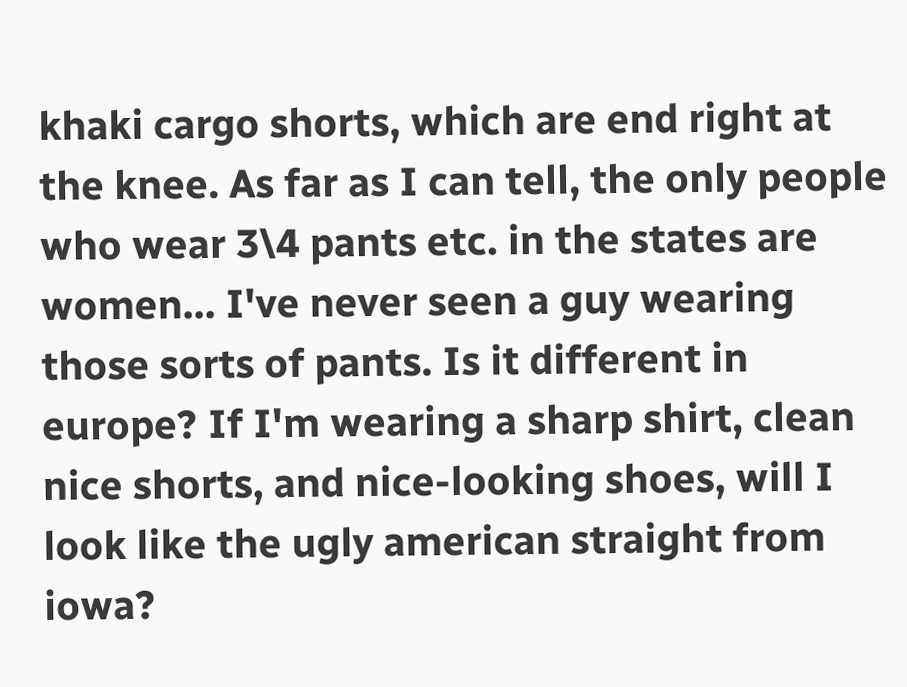khaki cargo shorts, which are end right at the knee. As far as I can tell, the only people who wear 3\4 pants etc. in the states are women... I've never seen a guy wearing those sorts of pants. Is it different in europe? If I'm wearing a sharp shirt, clean nice shorts, and nice-looking shoes, will I look like the ugly american straight from iowa?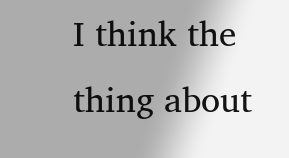I think the thing about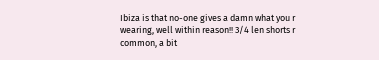Ibiza is that no-one gives a damn what you r wearing, well within reason!! 3/4 len shorts r common, a bit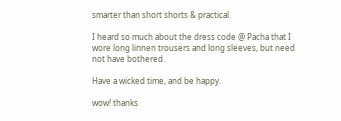smarter than short shorts & practical.

I heard so much about the dress code @ Pacha that I wore long linnen trousers and long sleeves, but need not have bothered.

Have a wicked time, and be happy.

wow! thanks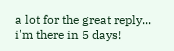a lot for the great reply... i'm there in 5 days!